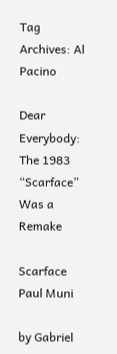Tag Archives: Al Pacino

Dear Everybody: The 1983 “Scarface” Was a Remake

Scarface Paul Muni

by Gabriel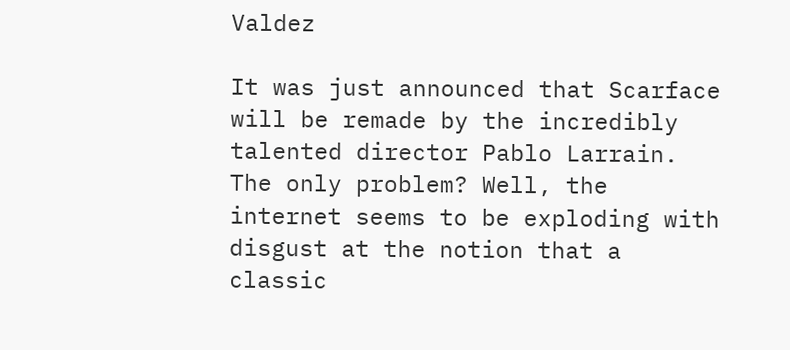Valdez

It was just announced that Scarface will be remade by the incredibly talented director Pablo Larrain. The only problem? Well, the internet seems to be exploding with disgust at the notion that a classic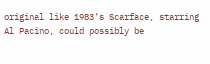original like 1983’s Scarface, starring Al Pacino, could possibly be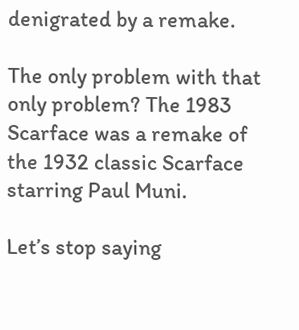denigrated by a remake.

The only problem with that only problem? The 1983 Scarface was a remake of the 1932 classic Scarface starring Paul Muni.

Let’s stop saying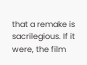that a remake is sacrilegious. If it were, the film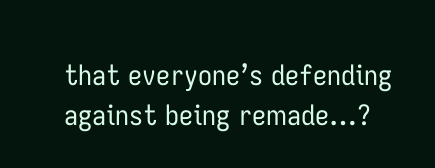that everyone’s defending against being remade…?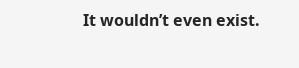It wouldn’t even exist.